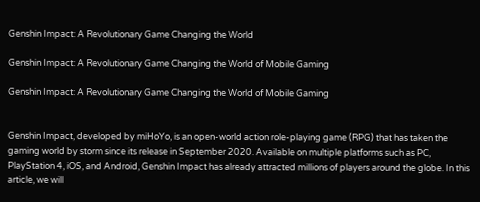Genshin Impact: A Revolutionary Game Changing the World

Genshin Impact: A Revolutionary Game Changing the World of Mobile Gaming

Genshin Impact: A Revolutionary Game Changing the World of Mobile Gaming


Genshin Impact, developed by miHoYo, is an open-world action role-playing game (RPG) that has taken the gaming world by storm since its release in September 2020. Available on multiple platforms such as PC, PlayStation 4, iOS, and Android, Genshin Impact has already attracted millions of players around the globe. In this article, we will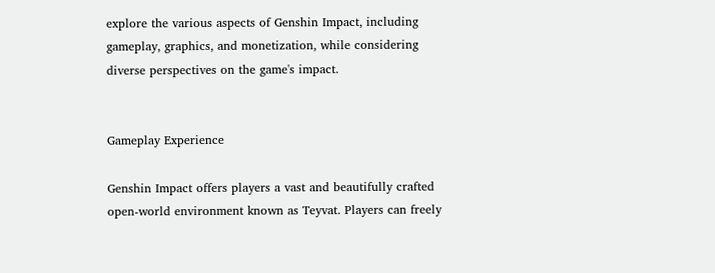explore the various aspects of Genshin Impact, including gameplay, graphics, and monetization, while considering diverse perspectives on the game's impact.


Gameplay Experience

Genshin Impact offers players a vast and beautifully crafted open-world environment known as Teyvat. Players can freely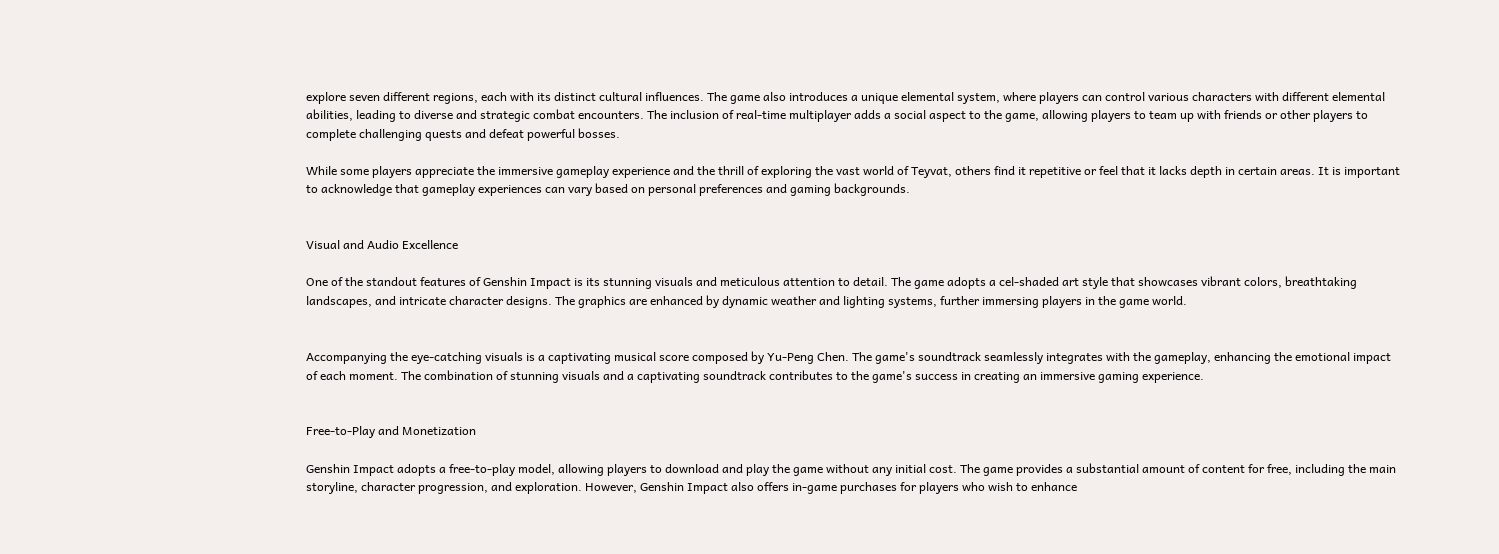explore seven different regions, each with its distinct cultural influences. The game also introduces a unique elemental system, where players can control various characters with different elemental abilities, leading to diverse and strategic combat encounters. The inclusion of real-time multiplayer adds a social aspect to the game, allowing players to team up with friends or other players to complete challenging quests and defeat powerful bosses.

While some players appreciate the immersive gameplay experience and the thrill of exploring the vast world of Teyvat, others find it repetitive or feel that it lacks depth in certain areas. It is important to acknowledge that gameplay experiences can vary based on personal preferences and gaming backgrounds.


Visual and Audio Excellence

One of the standout features of Genshin Impact is its stunning visuals and meticulous attention to detail. The game adopts a cel-shaded art style that showcases vibrant colors, breathtaking landscapes, and intricate character designs. The graphics are enhanced by dynamic weather and lighting systems, further immersing players in the game world.


Accompanying the eye-catching visuals is a captivating musical score composed by Yu-Peng Chen. The game's soundtrack seamlessly integrates with the gameplay, enhancing the emotional impact of each moment. The combination of stunning visuals and a captivating soundtrack contributes to the game's success in creating an immersive gaming experience.


Free-to-Play and Monetization

Genshin Impact adopts a free-to-play model, allowing players to download and play the game without any initial cost. The game provides a substantial amount of content for free, including the main storyline, character progression, and exploration. However, Genshin Impact also offers in-game purchases for players who wish to enhance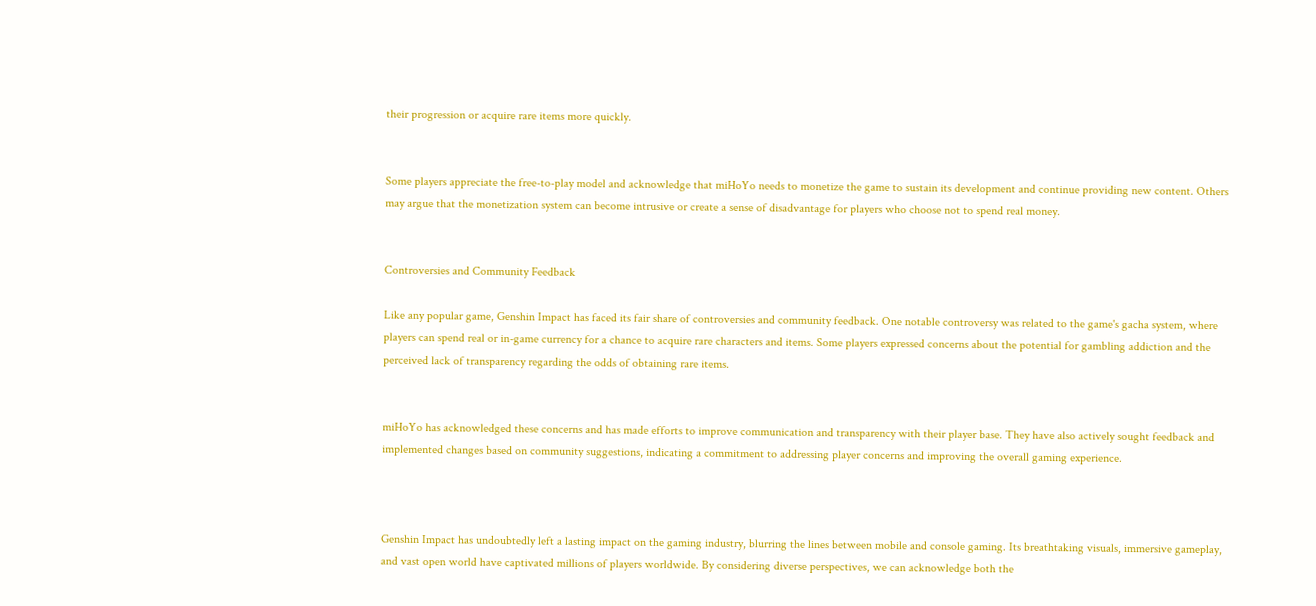their progression or acquire rare items more quickly.


Some players appreciate the free-to-play model and acknowledge that miHoYo needs to monetize the game to sustain its development and continue providing new content. Others may argue that the monetization system can become intrusive or create a sense of disadvantage for players who choose not to spend real money.


Controversies and Community Feedback

Like any popular game, Genshin Impact has faced its fair share of controversies and community feedback. One notable controversy was related to the game's gacha system, where players can spend real or in-game currency for a chance to acquire rare characters and items. Some players expressed concerns about the potential for gambling addiction and the perceived lack of transparency regarding the odds of obtaining rare items.


miHoYo has acknowledged these concerns and has made efforts to improve communication and transparency with their player base. They have also actively sought feedback and implemented changes based on community suggestions, indicating a commitment to addressing player concerns and improving the overall gaming experience.



Genshin Impact has undoubtedly left a lasting impact on the gaming industry, blurring the lines between mobile and console gaming. Its breathtaking visuals, immersive gameplay, and vast open world have captivated millions of players worldwide. By considering diverse perspectives, we can acknowledge both the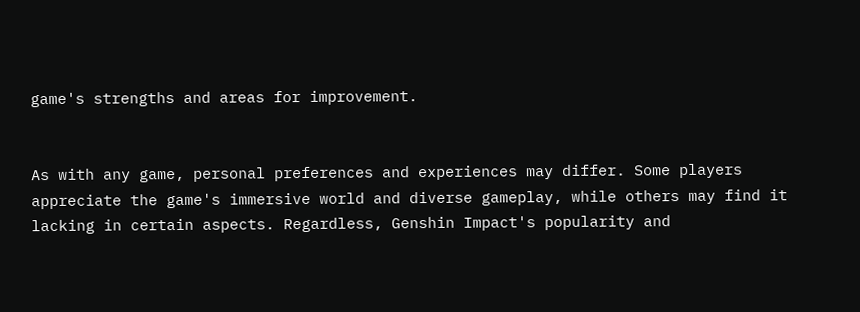game's strengths and areas for improvement.


As with any game, personal preferences and experiences may differ. Some players appreciate the game's immersive world and diverse gameplay, while others may find it lacking in certain aspects. Regardless, Genshin Impact's popularity and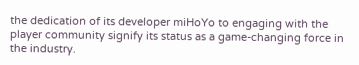the dedication of its developer miHoYo to engaging with the player community signify its status as a game-changing force in the industry.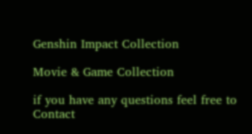Genshin Impact Collection

Movie & Game Collection

if you have any questions feel free to Contact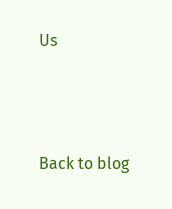Us





Back to blog